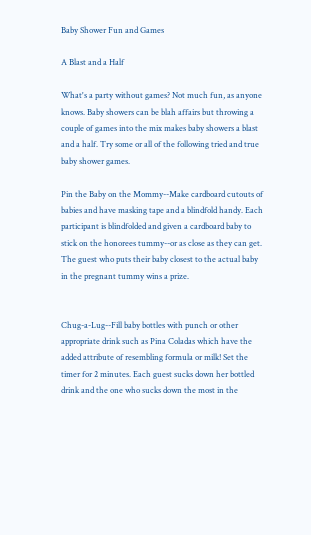Baby Shower Fun and Games

A Blast and a Half

What's a party without games? Not much fun, as anyone knows. Baby showers can be blah affairs but throwing a couple of games into the mix makes baby showers a blast and a half. Try some or all of the following tried and true baby shower games.

Pin the Baby on the Mommy--Make cardboard cutouts of babies and have masking tape and a blindfold handy. Each participant is blindfolded and given a cardboard baby to stick on the honorees tummy--or as close as they can get. The guest who puts their baby closest to the actual baby in the pregnant tummy wins a prize.


Chug-a-Lug--Fill baby bottles with punch or other appropriate drink such as Pina Coladas which have the added attribute of resembling formula or milk! Set the timer for 2 minutes. Each guest sucks down her bottled drink and the one who sucks down the most in the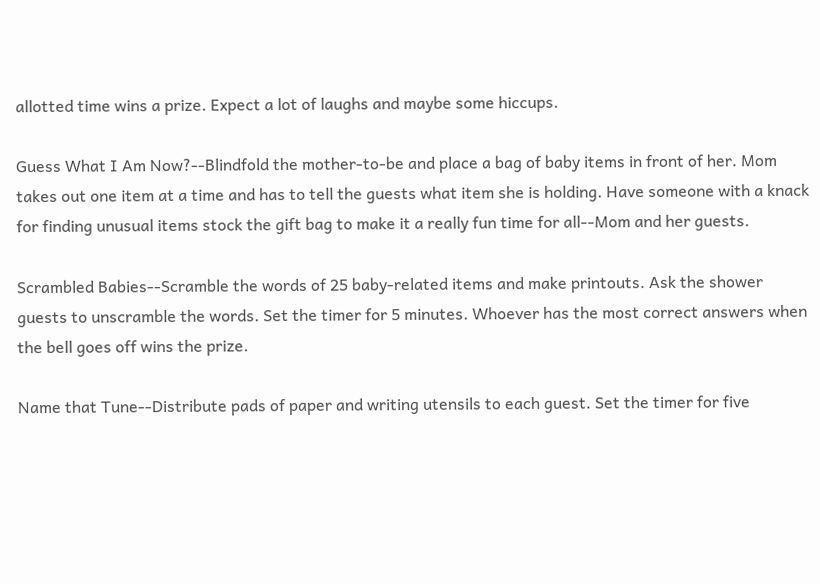allotted time wins a prize. Expect a lot of laughs and maybe some hiccups.

Guess What I Am Now?--Blindfold the mother-to-be and place a bag of baby items in front of her. Mom takes out one item at a time and has to tell the guests what item she is holding. Have someone with a knack for finding unusual items stock the gift bag to make it a really fun time for all--Mom and her guests.

Scrambled Babies--Scramble the words of 25 baby-related items and make printouts. Ask the shower guests to unscramble the words. Set the timer for 5 minutes. Whoever has the most correct answers when the bell goes off wins the prize.

Name that Tune--Distribute pads of paper and writing utensils to each guest. Set the timer for five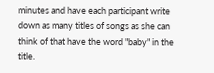minutes and have each participant write down as many titles of songs as she can think of that have the word "baby" in the title.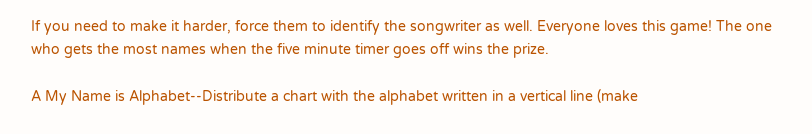If you need to make it harder, force them to identify the songwriter as well. Everyone loves this game! The one who gets the most names when the five minute timer goes off wins the prize.

A My Name is Alphabet--Distribute a chart with the alphabet written in a vertical line (make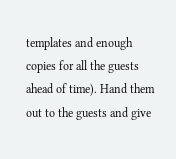templates and enough copies for all the guests ahead of time). Hand them out to the guests and give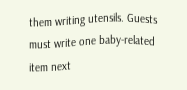them writing utensils. Guests must write one baby-related item next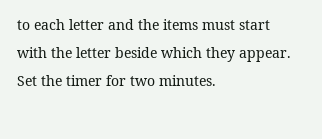to each letter and the items must start with the letter beside which they appear. Set the timer for two minutes.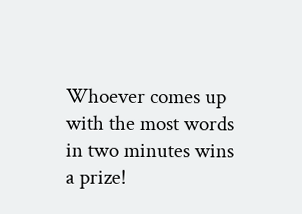Whoever comes up with the most words in two minutes wins a prize!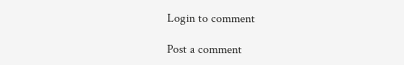Login to comment

Post a comment